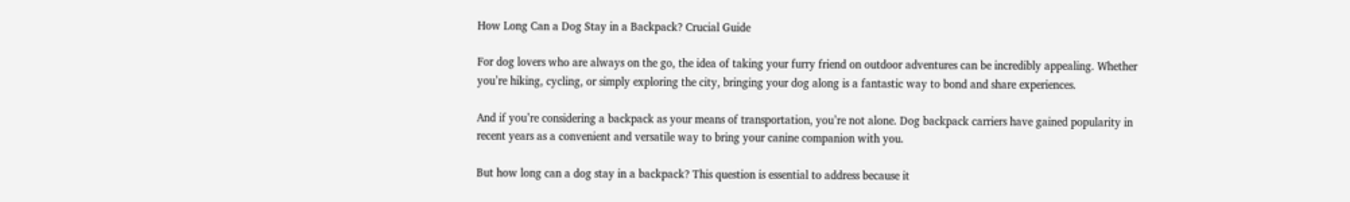How Long Can a Dog Stay in a Backpack? Crucial Guide

For dog lovers who are always on the go, the idea of taking your furry friend on outdoor adventures can be incredibly appealing. Whether you’re hiking, cycling, or simply exploring the city, bringing your dog along is a fantastic way to bond and share experiences.

And if you’re considering a backpack as your means of transportation, you’re not alone. Dog backpack carriers have gained popularity in recent years as a convenient and versatile way to bring your canine companion with you.

But how long can a dog stay in a backpack? This question is essential to address because it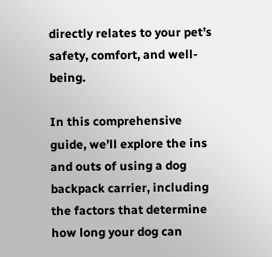directly relates to your pet’s safety, comfort, and well-being.

In this comprehensive guide, we’ll explore the ins and outs of using a dog backpack carrier, including the factors that determine how long your dog can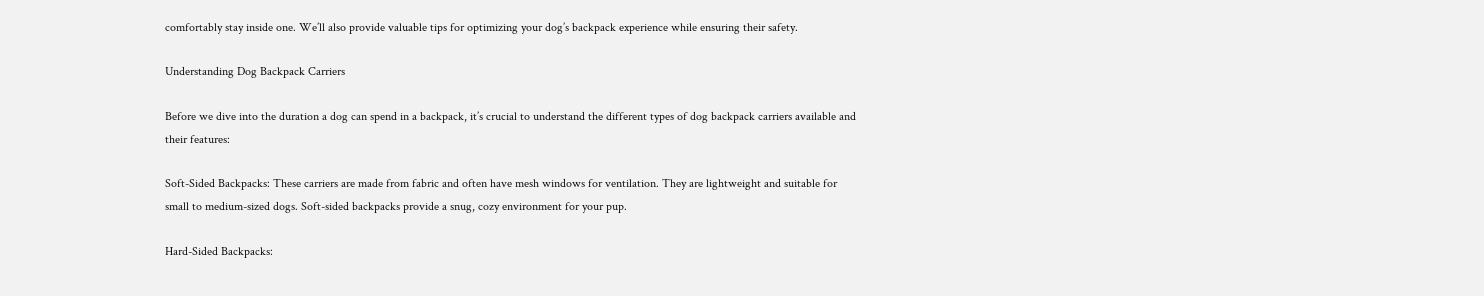comfortably stay inside one. We’ll also provide valuable tips for optimizing your dog’s backpack experience while ensuring their safety.

Understanding Dog Backpack Carriers

Before we dive into the duration a dog can spend in a backpack, it’s crucial to understand the different types of dog backpack carriers available and their features:

Soft-Sided Backpacks: These carriers are made from fabric and often have mesh windows for ventilation. They are lightweight and suitable for small to medium-sized dogs. Soft-sided backpacks provide a snug, cozy environment for your pup.

Hard-Sided Backpacks: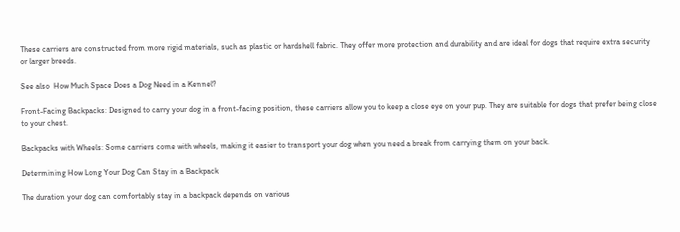These carriers are constructed from more rigid materials, such as plastic or hardshell fabric. They offer more protection and durability and are ideal for dogs that require extra security or larger breeds.

See also  How Much Space Does a Dog Need in a Kennel?

Front-Facing Backpacks: Designed to carry your dog in a front-facing position, these carriers allow you to keep a close eye on your pup. They are suitable for dogs that prefer being close to your chest.

Backpacks with Wheels: Some carriers come with wheels, making it easier to transport your dog when you need a break from carrying them on your back.

Determining How Long Your Dog Can Stay in a Backpack

The duration your dog can comfortably stay in a backpack depends on various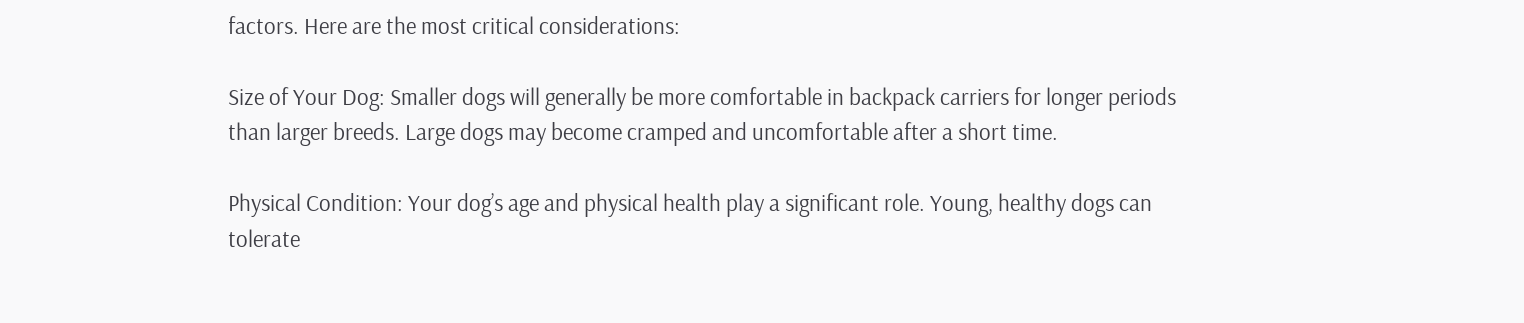factors. Here are the most critical considerations:

Size of Your Dog: Smaller dogs will generally be more comfortable in backpack carriers for longer periods than larger breeds. Large dogs may become cramped and uncomfortable after a short time.

Physical Condition: Your dog’s age and physical health play a significant role. Young, healthy dogs can tolerate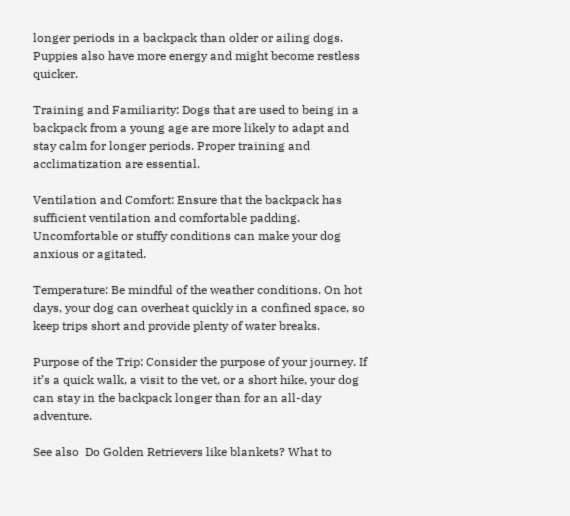longer periods in a backpack than older or ailing dogs. Puppies also have more energy and might become restless quicker.

Training and Familiarity: Dogs that are used to being in a backpack from a young age are more likely to adapt and stay calm for longer periods. Proper training and acclimatization are essential.

Ventilation and Comfort: Ensure that the backpack has sufficient ventilation and comfortable padding. Uncomfortable or stuffy conditions can make your dog anxious or agitated.

Temperature: Be mindful of the weather conditions. On hot days, your dog can overheat quickly in a confined space, so keep trips short and provide plenty of water breaks.

Purpose of the Trip: Consider the purpose of your journey. If it’s a quick walk, a visit to the vet, or a short hike, your dog can stay in the backpack longer than for an all-day adventure.

See also  Do Golden Retrievers like blankets? What to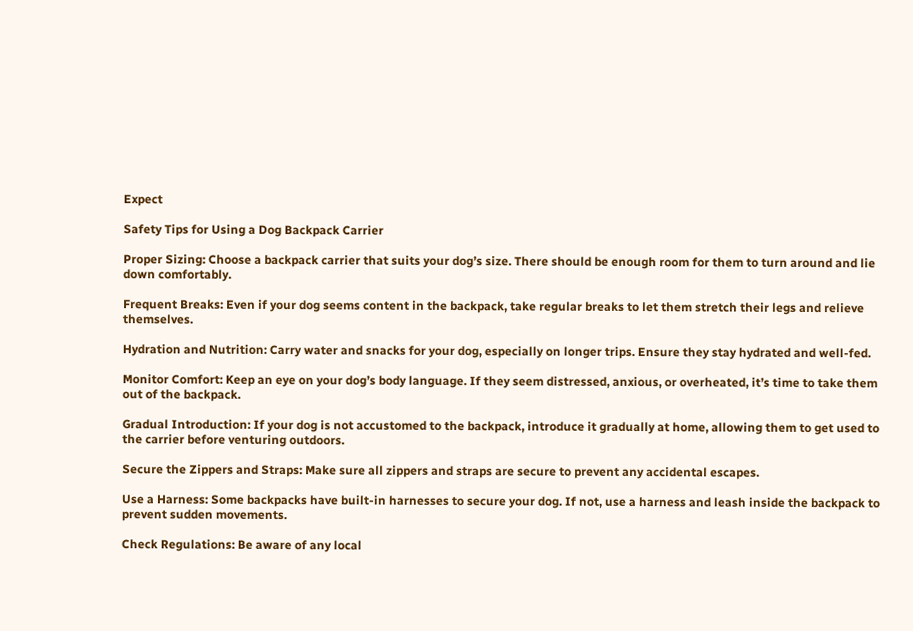Expect

Safety Tips for Using a Dog Backpack Carrier

Proper Sizing: Choose a backpack carrier that suits your dog’s size. There should be enough room for them to turn around and lie down comfortably.

Frequent Breaks: Even if your dog seems content in the backpack, take regular breaks to let them stretch their legs and relieve themselves.

Hydration and Nutrition: Carry water and snacks for your dog, especially on longer trips. Ensure they stay hydrated and well-fed.

Monitor Comfort: Keep an eye on your dog’s body language. If they seem distressed, anxious, or overheated, it’s time to take them out of the backpack.

Gradual Introduction: If your dog is not accustomed to the backpack, introduce it gradually at home, allowing them to get used to the carrier before venturing outdoors.

Secure the Zippers and Straps: Make sure all zippers and straps are secure to prevent any accidental escapes.

Use a Harness: Some backpacks have built-in harnesses to secure your dog. If not, use a harness and leash inside the backpack to prevent sudden movements.

Check Regulations: Be aware of any local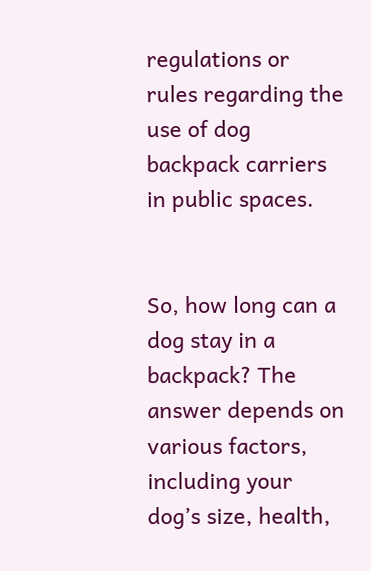regulations or rules regarding the use of dog backpack carriers in public spaces.


So, how long can a dog stay in a backpack? The answer depends on various factors, including your dog’s size, health,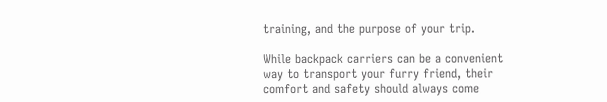training, and the purpose of your trip.

While backpack carriers can be a convenient way to transport your furry friend, their comfort and safety should always come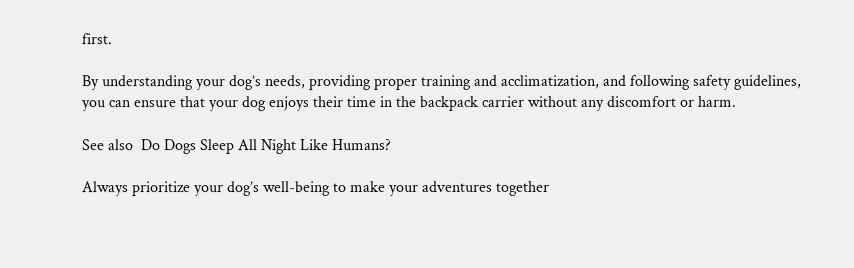first.

By understanding your dog’s needs, providing proper training and acclimatization, and following safety guidelines, you can ensure that your dog enjoys their time in the backpack carrier without any discomfort or harm.

See also  Do Dogs Sleep All Night Like Humans?

Always prioritize your dog’s well-being to make your adventures together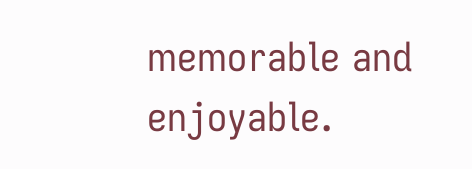memorable and enjoyable.